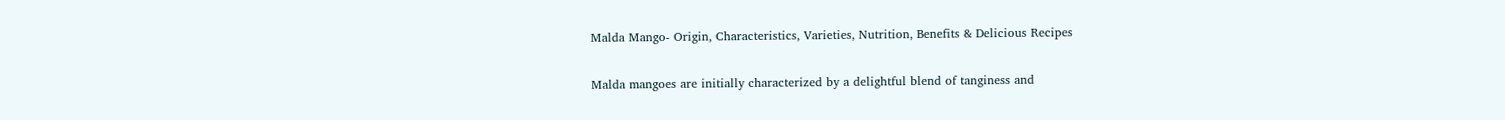Malda Mango- Origin, Characteristics, Varieties, Nutrition, Benefits & Delicious Recipes

Malda mangoes are initially characterized by a delightful blend of tanginess and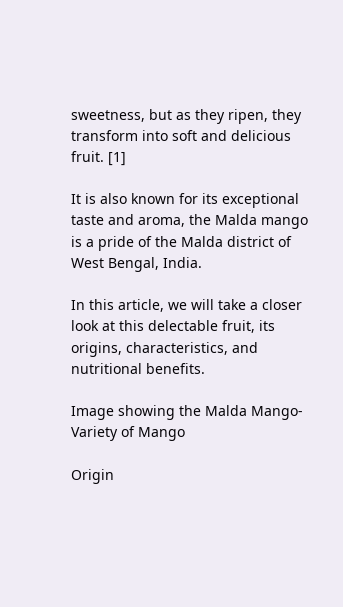sweetness, but as they ripen, they transform into soft and delicious fruit. [1]

It is also known for its exceptional taste and aroma, the Malda mango is a pride of the Malda district of West Bengal, India.

In this article, we will take a closer look at this delectable fruit, its origins, characteristics, and nutritional benefits.

Image showing the Malda Mango-Variety of Mango

Origin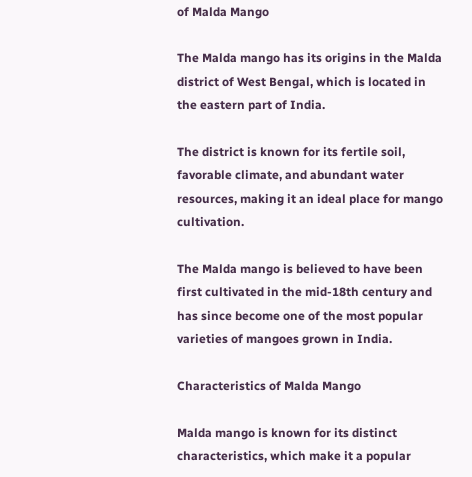of Malda Mango

The Malda mango has its origins in the Malda district of West Bengal, which is located in the eastern part of India.

The district is known for its fertile soil, favorable climate, and abundant water resources, making it an ideal place for mango cultivation.

The Malda mango is believed to have been first cultivated in the mid-18th century and has since become one of the most popular varieties of mangoes grown in India.

Characteristics of Malda Mango

Malda mango is known for its distinct characteristics, which make it a popular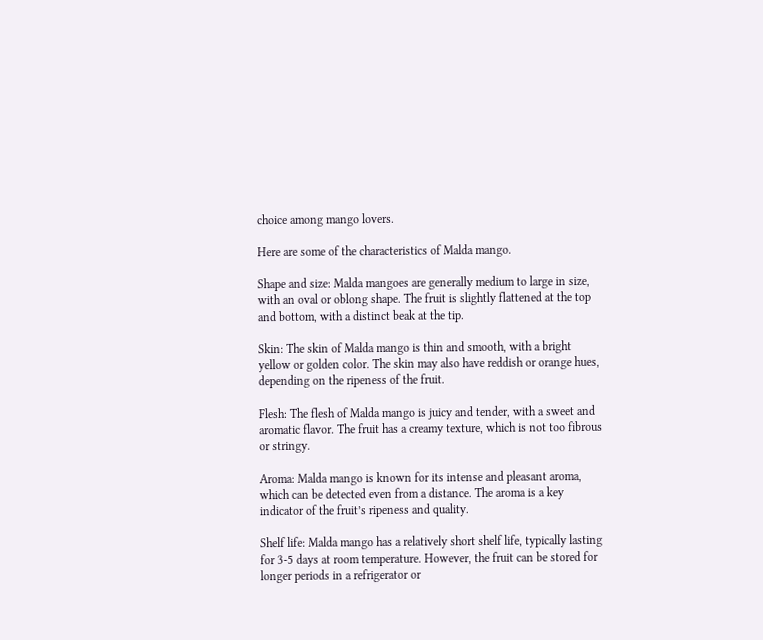choice among mango lovers.

Here are some of the characteristics of Malda mango.

Shape and size: Malda mangoes are generally medium to large in size, with an oval or oblong shape. The fruit is slightly flattened at the top and bottom, with a distinct beak at the tip.

Skin: The skin of Malda mango is thin and smooth, with a bright yellow or golden color. The skin may also have reddish or orange hues, depending on the ripeness of the fruit.

Flesh: The flesh of Malda mango is juicy and tender, with a sweet and aromatic flavor. The fruit has a creamy texture, which is not too fibrous or stringy.

Aroma: Malda mango is known for its intense and pleasant aroma, which can be detected even from a distance. The aroma is a key indicator of the fruit’s ripeness and quality.

Shelf life: Malda mango has a relatively short shelf life, typically lasting for 3-5 days at room temperature. However, the fruit can be stored for longer periods in a refrigerator or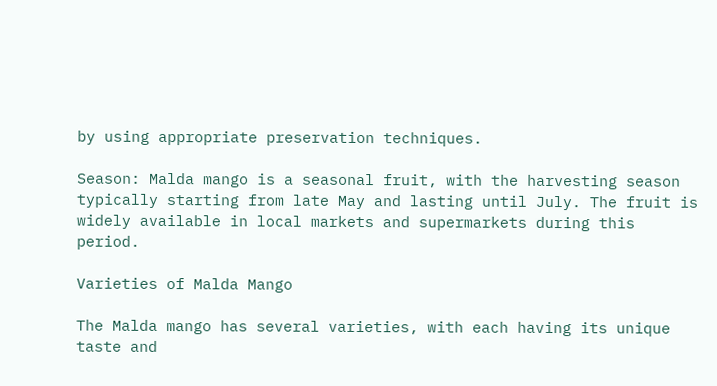by using appropriate preservation techniques.

Season: Malda mango is a seasonal fruit, with the harvesting season typically starting from late May and lasting until July. The fruit is widely available in local markets and supermarkets during this period.

Varieties of Malda Mango

The Malda mango has several varieties, with each having its unique taste and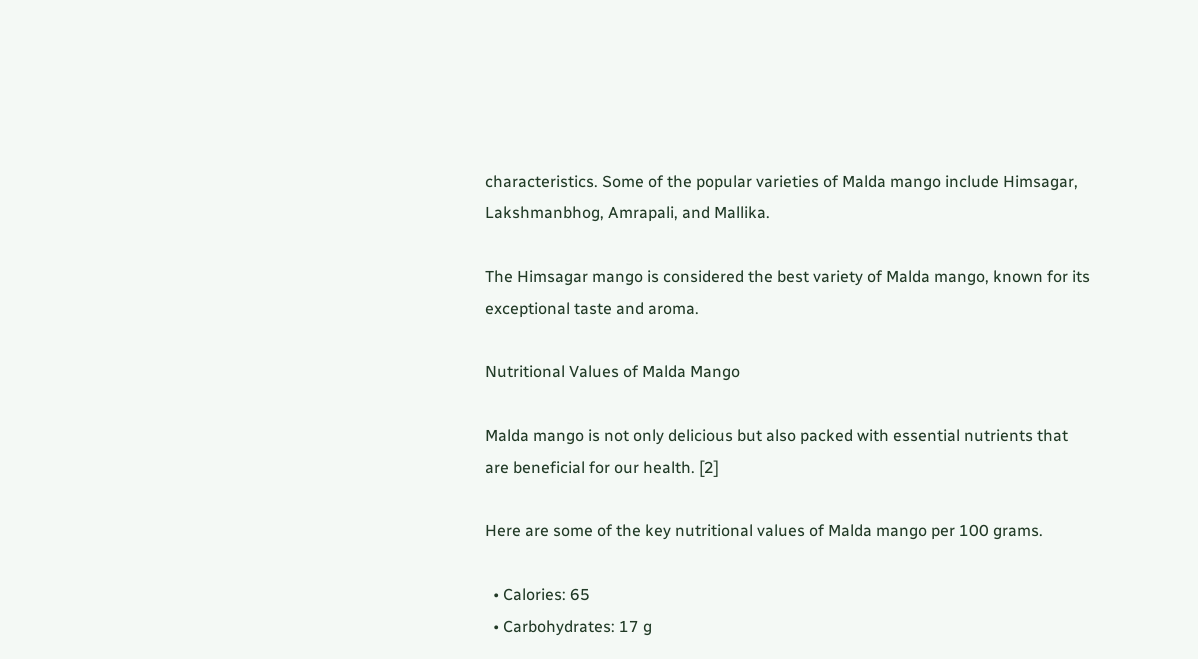characteristics. Some of the popular varieties of Malda mango include Himsagar, Lakshmanbhog, Amrapali, and Mallika.

The Himsagar mango is considered the best variety of Malda mango, known for its exceptional taste and aroma.

Nutritional Values of Malda Mango

Malda mango is not only delicious but also packed with essential nutrients that are beneficial for our health. [2]

Here are some of the key nutritional values of Malda mango per 100 grams.

  • Calories: 65
  • Carbohydrates: 17 g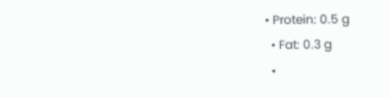• Protein: 0.5 g
  • Fat: 0.3 g
  •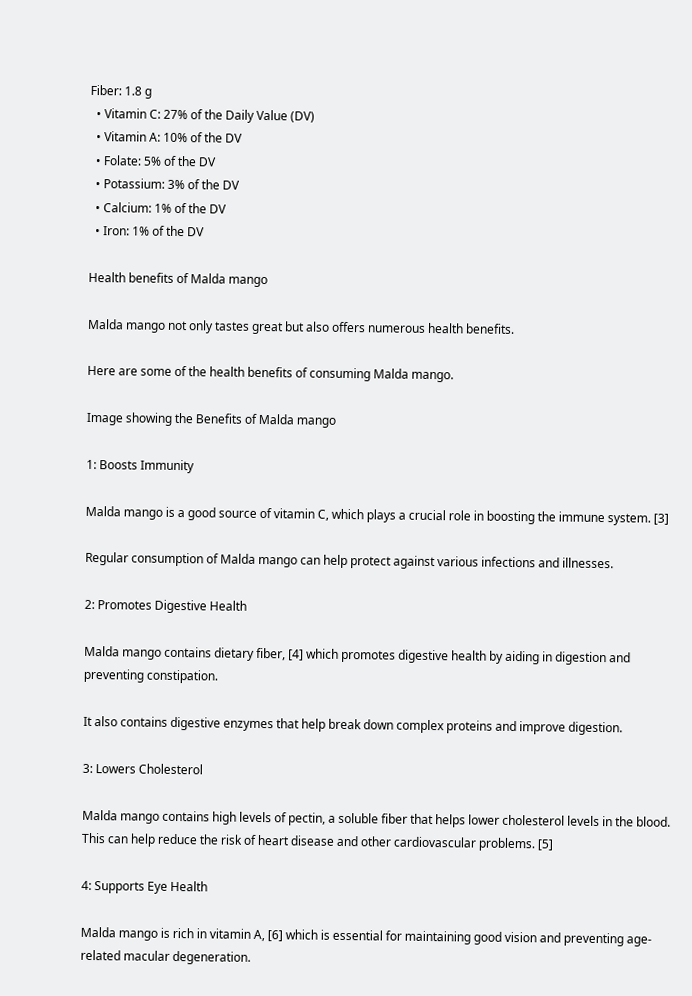Fiber: 1.8 g
  • Vitamin C: 27% of the Daily Value (DV)
  • Vitamin A: 10% of the DV
  • Folate: 5% of the DV
  • Potassium: 3% of the DV
  • Calcium: 1% of the DV
  • Iron: 1% of the DV

Health benefits of Malda mango

Malda mango not only tastes great but also offers numerous health benefits.

Here are some of the health benefits of consuming Malda mango.

Image showing the Benefits of Malda mango

1: Boosts Immunity

Malda mango is a good source of vitamin C, which plays a crucial role in boosting the immune system. [3]

Regular consumption of Malda mango can help protect against various infections and illnesses.

2: Promotes Digestive Health

Malda mango contains dietary fiber, [4] which promotes digestive health by aiding in digestion and preventing constipation.

It also contains digestive enzymes that help break down complex proteins and improve digestion.

3: Lowers Cholesterol

Malda mango contains high levels of pectin, a soluble fiber that helps lower cholesterol levels in the blood. This can help reduce the risk of heart disease and other cardiovascular problems. [5]

4: Supports Eye Health

Malda mango is rich in vitamin A, [6] which is essential for maintaining good vision and preventing age-related macular degeneration.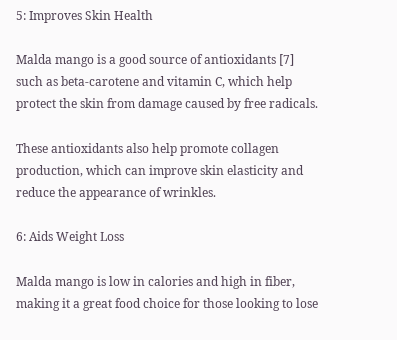5: Improves Skin Health

Malda mango is a good source of antioxidants [7] such as beta-carotene and vitamin C, which help protect the skin from damage caused by free radicals.

These antioxidants also help promote collagen production, which can improve skin elasticity and reduce the appearance of wrinkles.

6: Aids Weight Loss

Malda mango is low in calories and high in fiber, making it a great food choice for those looking to lose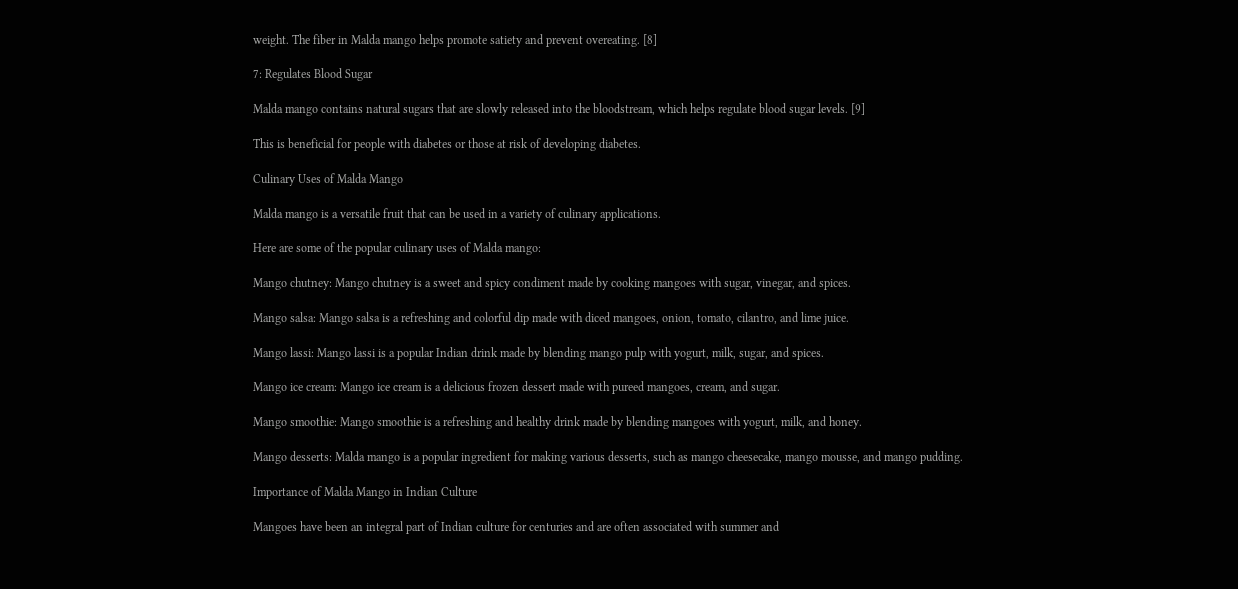weight. The fiber in Malda mango helps promote satiety and prevent overeating. [8]

7: Regulates Blood Sugar

Malda mango contains natural sugars that are slowly released into the bloodstream, which helps regulate blood sugar levels. [9]

This is beneficial for people with diabetes or those at risk of developing diabetes.

Culinary Uses of Malda Mango

Malda mango is a versatile fruit that can be used in a variety of culinary applications.

Here are some of the popular culinary uses of Malda mango:

Mango chutney: Mango chutney is a sweet and spicy condiment made by cooking mangoes with sugar, vinegar, and spices.

Mango salsa: Mango salsa is a refreshing and colorful dip made with diced mangoes, onion, tomato, cilantro, and lime juice.

Mango lassi: Mango lassi is a popular Indian drink made by blending mango pulp with yogurt, milk, sugar, and spices.

Mango ice cream: Mango ice cream is a delicious frozen dessert made with pureed mangoes, cream, and sugar.

Mango smoothie: Mango smoothie is a refreshing and healthy drink made by blending mangoes with yogurt, milk, and honey.

Mango desserts: Malda mango is a popular ingredient for making various desserts, such as mango cheesecake, mango mousse, and mango pudding.

Importance of Malda Mango in Indian Culture

Mangoes have been an integral part of Indian culture for centuries and are often associated with summer and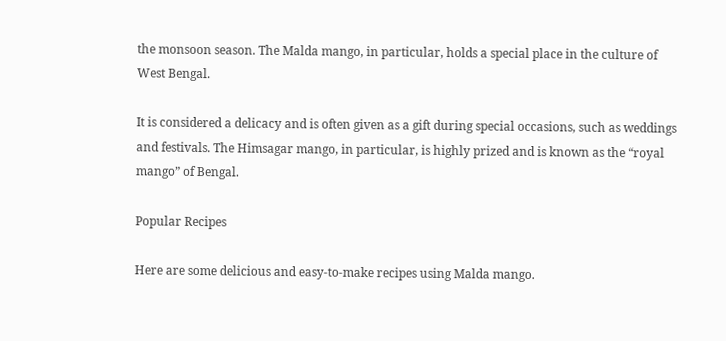the monsoon season. The Malda mango, in particular, holds a special place in the culture of West Bengal.

It is considered a delicacy and is often given as a gift during special occasions, such as weddings and festivals. The Himsagar mango, in particular, is highly prized and is known as the “royal mango” of Bengal.

Popular Recipes

Here are some delicious and easy-to-make recipes using Malda mango.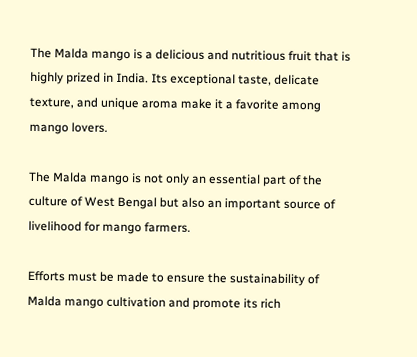The Malda mango is a delicious and nutritious fruit that is highly prized in India. Its exceptional taste, delicate texture, and unique aroma make it a favorite among mango lovers.

The Malda mango is not only an essential part of the culture of West Bengal but also an important source of livelihood for mango farmers.

Efforts must be made to ensure the sustainability of Malda mango cultivation and promote its rich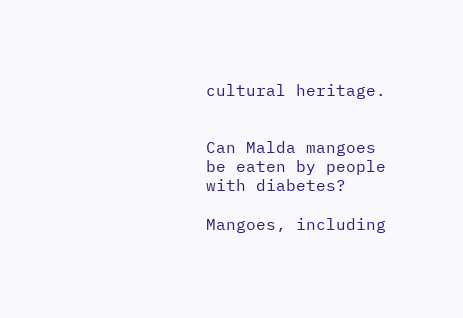cultural heritage.


Can Malda mangoes be eaten by people with diabetes?

Mangoes, including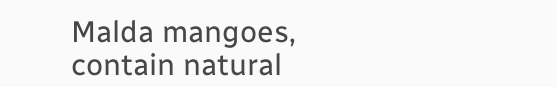Malda mangoes, contain natural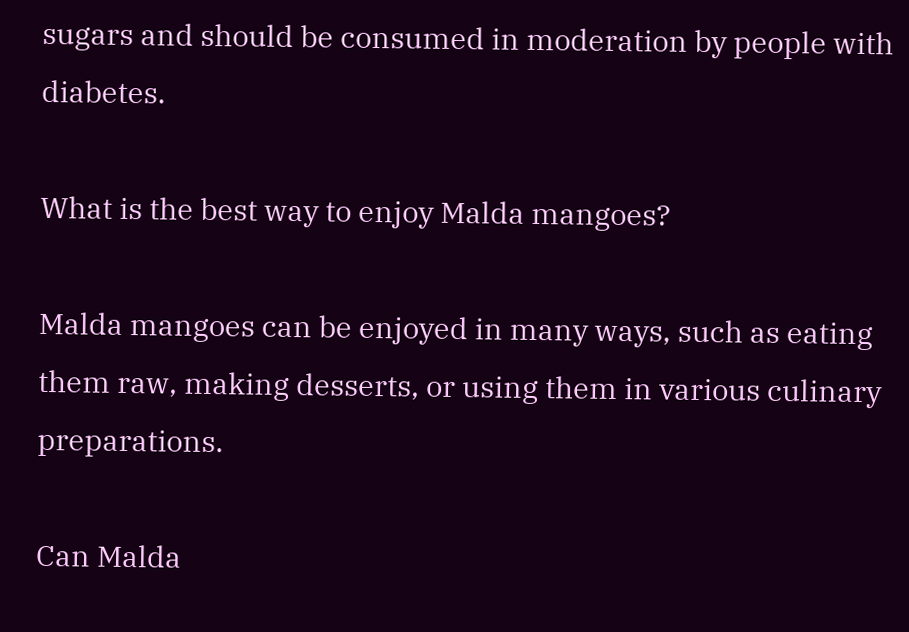sugars and should be consumed in moderation by people with diabetes.

What is the best way to enjoy Malda mangoes?

Malda mangoes can be enjoyed in many ways, such as eating them raw, making desserts, or using them in various culinary preparations.

Can Malda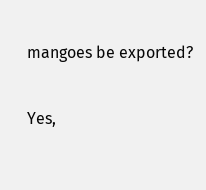mangoes be exported?

Yes,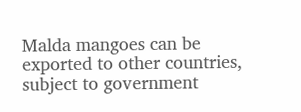Malda mangoes can be exported to other countries, subject to government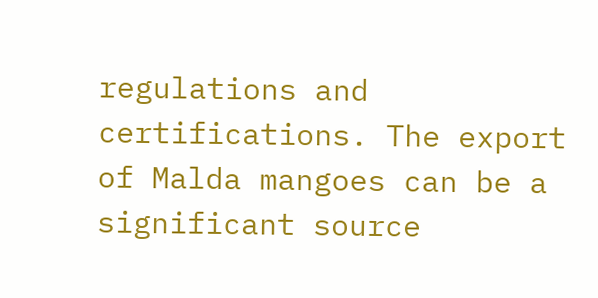regulations and certifications. The export of Malda mangoes can be a significant source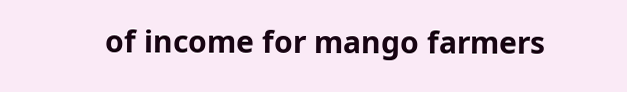of income for mango farmers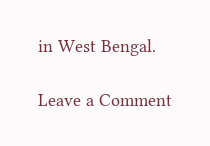in West Bengal.

Leave a Comment